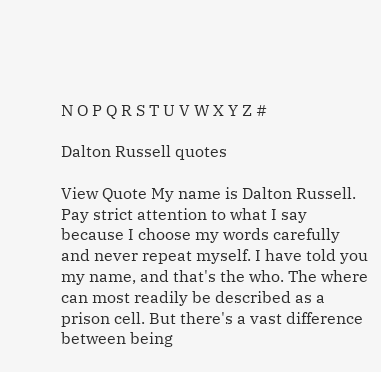N O P Q R S T U V W X Y Z #

Dalton Russell quotes

View Quote My name is Dalton Russell. Pay strict attention to what I say because I choose my words carefully and never repeat myself. I have told you my name, and that's the who. The where can most readily be described as a prison cell. But there's a vast difference between being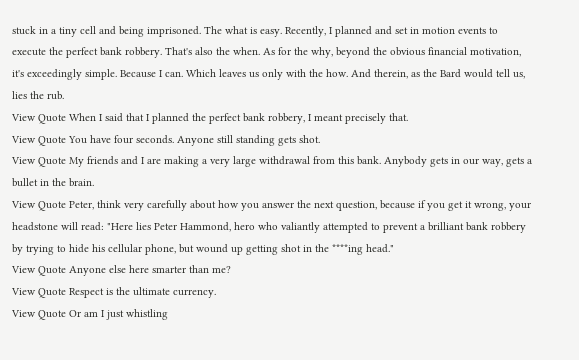stuck in a tiny cell and being imprisoned. The what is easy. Recently, I planned and set in motion events to execute the perfect bank robbery. That's also the when. As for the why, beyond the obvious financial motivation, it's exceedingly simple. Because I can. Which leaves us only with the how. And therein, as the Bard would tell us, lies the rub.
View Quote When I said that I planned the perfect bank robbery, I meant precisely that.
View Quote You have four seconds. Anyone still standing gets shot.
View Quote My friends and I are making a very large withdrawal from this bank. Anybody gets in our way, gets a bullet in the brain.
View Quote Peter, think very carefully about how you answer the next question, because if you get it wrong, your headstone will read: "Here lies Peter Hammond, hero who valiantly attempted to prevent a brilliant bank robbery by trying to hide his cellular phone, but wound up getting shot in the ****ing head."
View Quote Anyone else here smarter than me?
View Quote Respect is the ultimate currency.
View Quote Or am I just whistling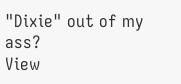"Dixie" out of my ass?
View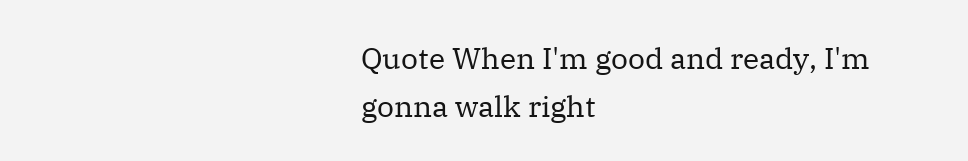Quote When I'm good and ready, I'm gonna walk right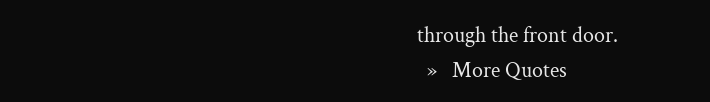through the front door.
  »   More Quotes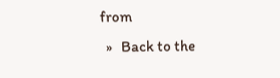from
  »   Back to the